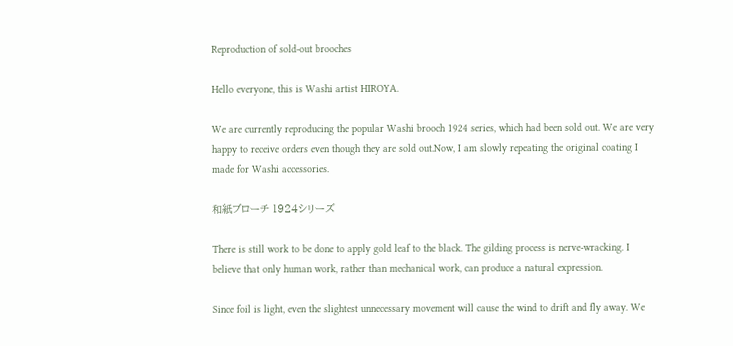Reproduction of sold-out brooches

Hello everyone, this is Washi artist HIROYA.

We are currently reproducing the popular Washi brooch 1924 series, which had been sold out. We are very happy to receive orders even though they are sold out.Now, I am slowly repeating the original coating I made for Washi accessories.

和紙ブローチ 1924シリーズ

There is still work to be done to apply gold leaf to the black. The gilding process is nerve-wracking. I believe that only human work, rather than mechanical work, can produce a natural expression.

Since foil is light, even the slightest unnecessary movement will cause the wind to drift and fly away. We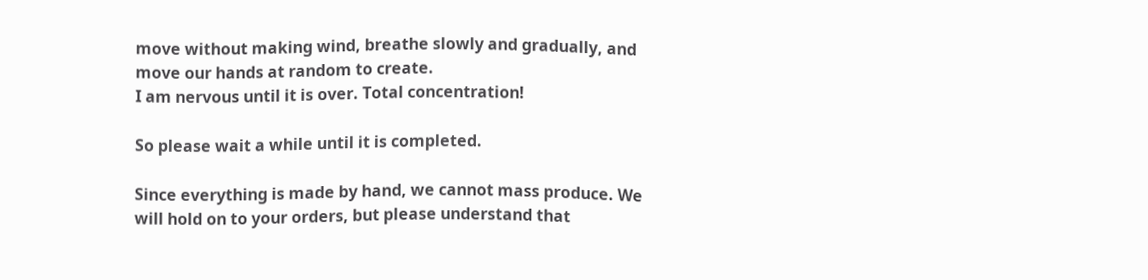move without making wind, breathe slowly and gradually, and move our hands at random to create.
I am nervous until it is over. Total concentration!

So please wait a while until it is completed.

Since everything is made by hand, we cannot mass produce. We will hold on to your orders, but please understand that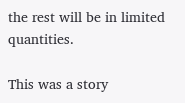the rest will be in limited quantities.

This was a story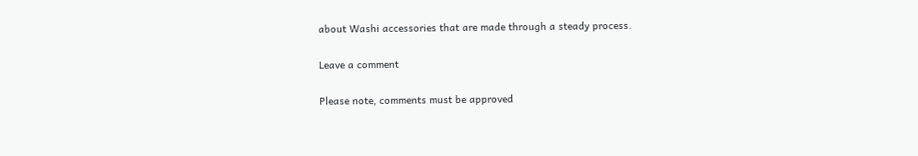about Washi accessories that are made through a steady process.

Leave a comment

Please note, comments must be approved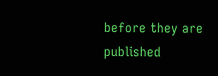before they are published